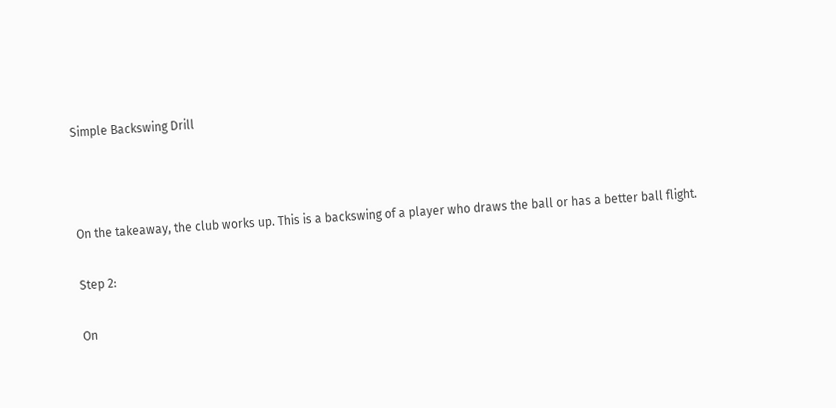Simple Backswing Drill



On the takeaway, the club works up. This is a backswing of a player who draws the ball or has a better ball flight.

Step 2:

On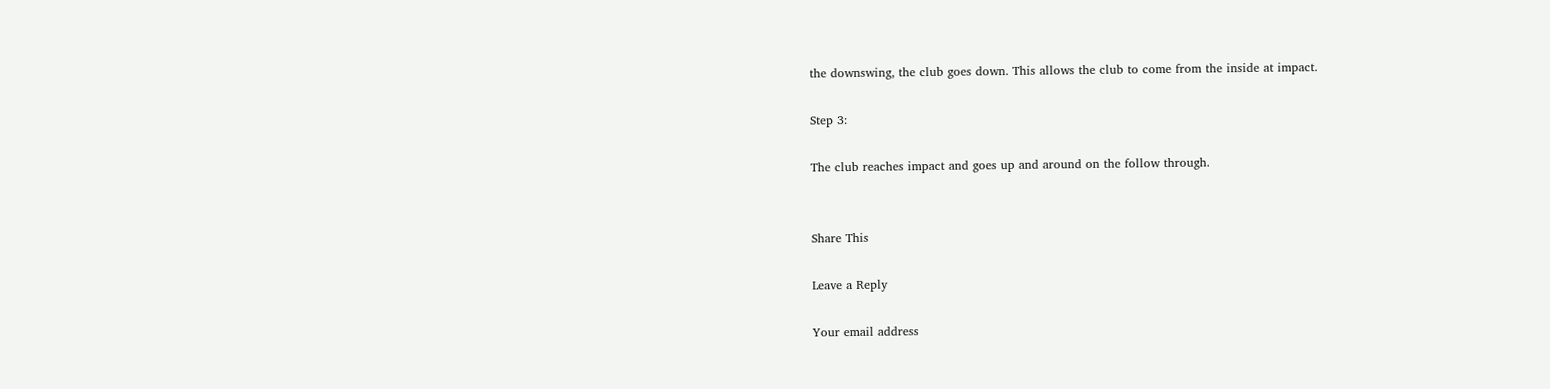the downswing, the club goes down. This allows the club to come from the inside at impact.

Step 3:

The club reaches impact and goes up and around on the follow through.


Share This

Leave a Reply

Your email address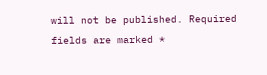will not be published. Required fields are marked *